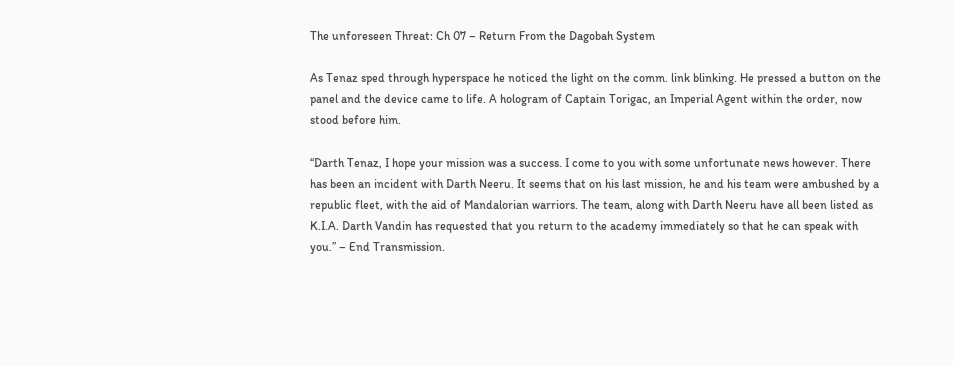The unforeseen Threat: Ch 07 – Return From the Dagobah System

As Tenaz sped through hyperspace he noticed the light on the comm. link blinking. He pressed a button on the panel and the device came to life. A hologram of Captain Torigac, an Imperial Agent within the order, now stood before him.

“Darth Tenaz, I hope your mission was a success. I come to you with some unfortunate news however. There has been an incident with Darth Neeru. It seems that on his last mission, he and his team were ambushed by a republic fleet, with the aid of Mandalorian warriors. The team, along with Darth Neeru have all been listed as K.I.A. Darth Vandin has requested that you return to the academy immediately so that he can speak with you.” – End Transmission.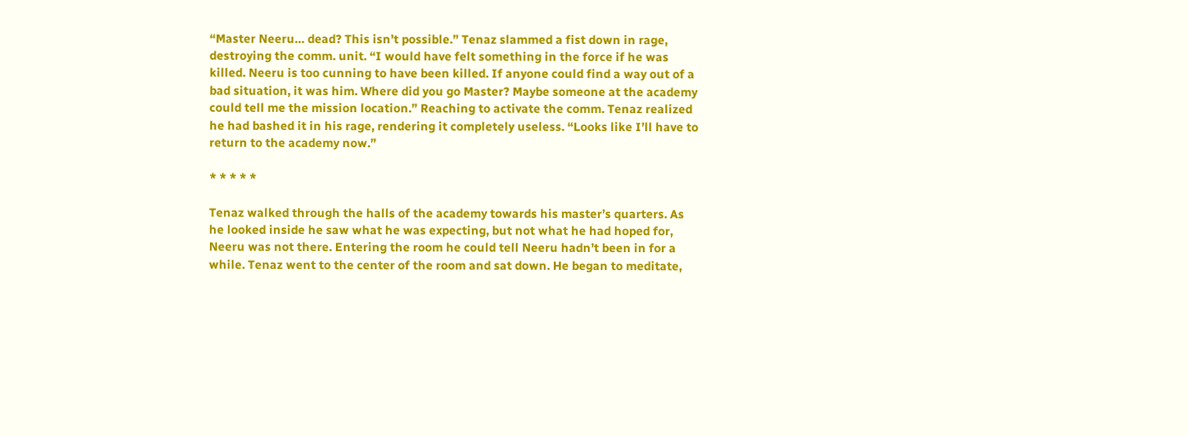“Master Neeru… dead? This isn’t possible.” Tenaz slammed a fist down in rage, destroying the comm. unit. “I would have felt something in the force if he was killed. Neeru is too cunning to have been killed. If anyone could find a way out of a bad situation, it was him. Where did you go Master? Maybe someone at the academy could tell me the mission location.” Reaching to activate the comm. Tenaz realized he had bashed it in his rage, rendering it completely useless. “Looks like I’ll have to return to the academy now.”

* * * * *

Tenaz walked through the halls of the academy towards his master’s quarters. As he looked inside he saw what he was expecting, but not what he had hoped for, Neeru was not there. Entering the room he could tell Neeru hadn’t been in for a while. Tenaz went to the center of the room and sat down. He began to meditate,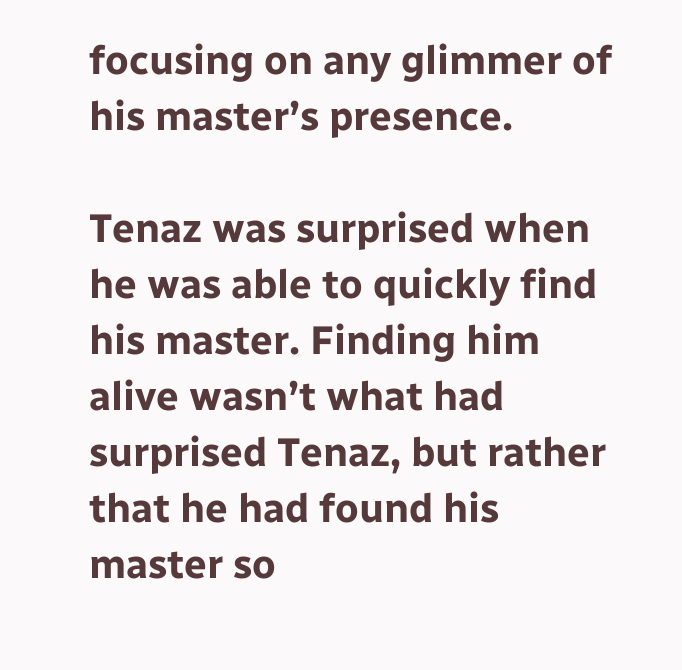focusing on any glimmer of his master’s presence.

Tenaz was surprised when he was able to quickly find his master. Finding him alive wasn’t what had surprised Tenaz, but rather that he had found his master so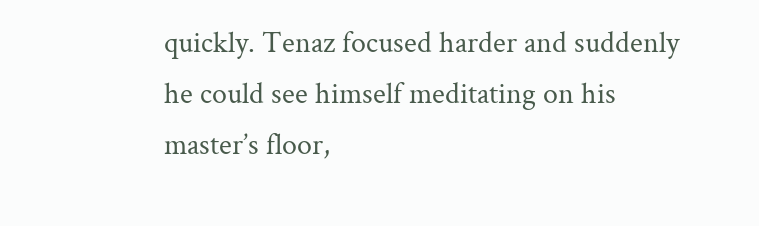quickly. Tenaz focused harder and suddenly he could see himself meditating on his master’s floor,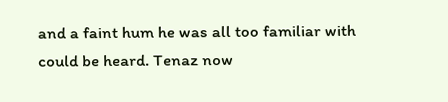and a faint hum he was all too familiar with could be heard. Tenaz now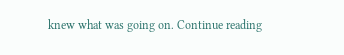knew what was going on. Continue reading